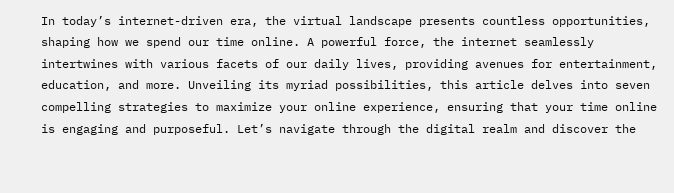In today’s internet-driven era, the virtual landscape presents countless opportunities, shaping how we spend our time online. A powerful force, the internet seamlessly intertwines with various facets of our daily lives, providing avenues for entertainment, education, and more. Unveiling its myriad possibilities, this article delves into seven compelling strategies to maximize your online experience, ensuring that your time online is engaging and purposeful. Let’s navigate through the digital realm and discover the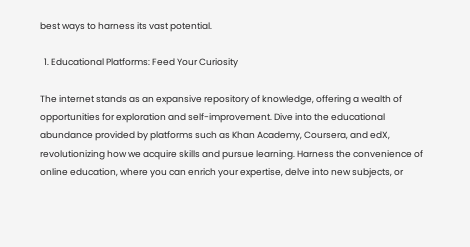best ways to harness its vast potential.

  1. Educational Platforms: Feed Your Curiosity

The internet stands as an expansive repository of knowledge, offering a wealth of opportunities for exploration and self-improvement. Dive into the educational abundance provided by platforms such as Khan Academy, Coursera, and edX, revolutionizing how we acquire skills and pursue learning. Harness the convenience of online education, where you can enrich your expertise, delve into new subjects, or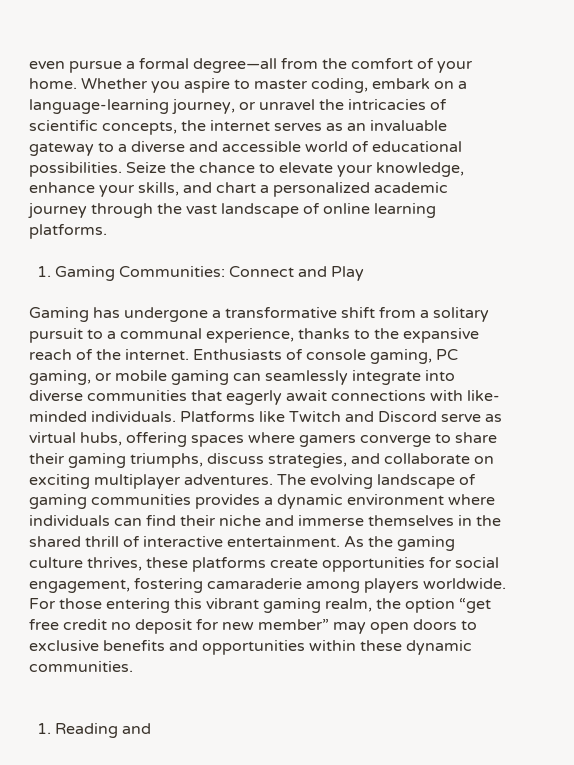even pursue a formal degree—all from the comfort of your home. Whether you aspire to master coding, embark on a language-learning journey, or unravel the intricacies of scientific concepts, the internet serves as an invaluable gateway to a diverse and accessible world of educational possibilities. Seize the chance to elevate your knowledge, enhance your skills, and chart a personalized academic journey through the vast landscape of online learning platforms.

  1. Gaming Communities: Connect and Play

Gaming has undergone a transformative shift from a solitary pursuit to a communal experience, thanks to the expansive reach of the internet. Enthusiasts of console gaming, PC gaming, or mobile gaming can seamlessly integrate into diverse communities that eagerly await connections with like-minded individuals. Platforms like Twitch and Discord serve as virtual hubs, offering spaces where gamers converge to share their gaming triumphs, discuss strategies, and collaborate on exciting multiplayer adventures. The evolving landscape of gaming communities provides a dynamic environment where individuals can find their niche and immerse themselves in the shared thrill of interactive entertainment. As the gaming culture thrives, these platforms create opportunities for social engagement, fostering camaraderie among players worldwide. For those entering this vibrant gaming realm, the option “get free credit no deposit for new member” may open doors to exclusive benefits and opportunities within these dynamic communities.


  1. Reading and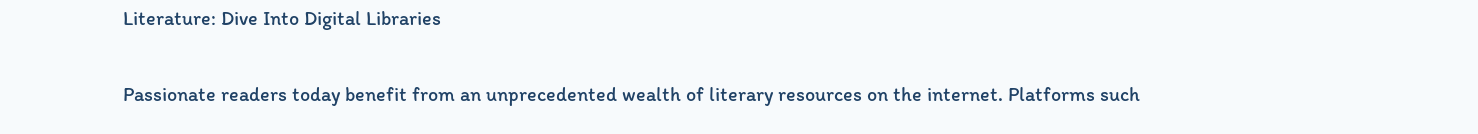Literature: Dive Into Digital Libraries

Passionate readers today benefit from an unprecedented wealth of literary resources on the internet. Platforms such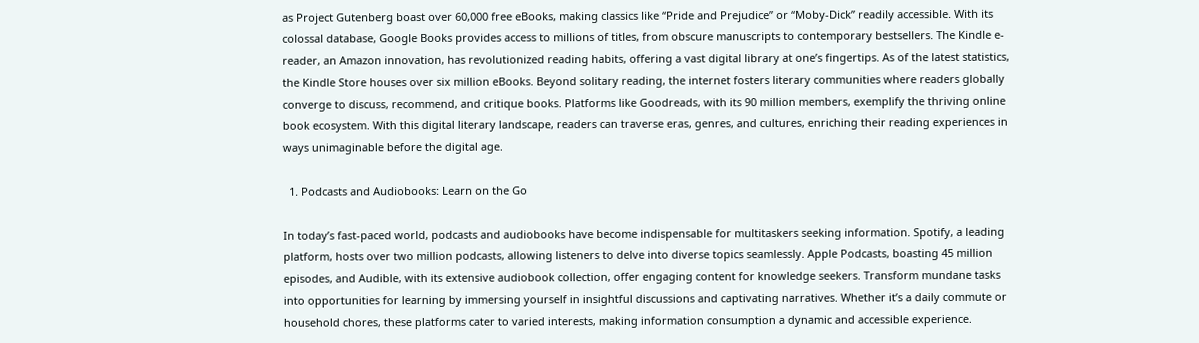as Project Gutenberg boast over 60,000 free eBooks, making classics like “Pride and Prejudice” or “Moby-Dick” readily accessible. With its colossal database, Google Books provides access to millions of titles, from obscure manuscripts to contemporary bestsellers. The Kindle e-reader, an Amazon innovation, has revolutionized reading habits, offering a vast digital library at one’s fingertips. As of the latest statistics, the Kindle Store houses over six million eBooks. Beyond solitary reading, the internet fosters literary communities where readers globally converge to discuss, recommend, and critique books. Platforms like Goodreads, with its 90 million members, exemplify the thriving online book ecosystem. With this digital literary landscape, readers can traverse eras, genres, and cultures, enriching their reading experiences in ways unimaginable before the digital age.

  1. Podcasts and Audiobooks: Learn on the Go

In today’s fast-paced world, podcasts and audiobooks have become indispensable for multitaskers seeking information. Spotify, a leading platform, hosts over two million podcasts, allowing listeners to delve into diverse topics seamlessly. Apple Podcasts, boasting 45 million episodes, and Audible, with its extensive audiobook collection, offer engaging content for knowledge seekers. Transform mundane tasks into opportunities for learning by immersing yourself in insightful discussions and captivating narratives. Whether it’s a daily commute or household chores, these platforms cater to varied interests, making information consumption a dynamic and accessible experience.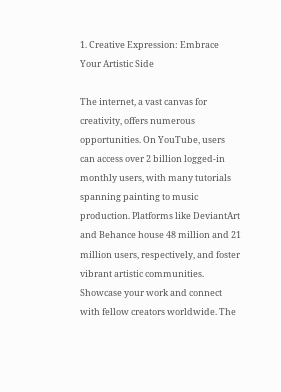1. Creative Expression: Embrace Your Artistic Side

The internet, a vast canvas for creativity, offers numerous opportunities. On YouTube, users can access over 2 billion logged-in monthly users, with many tutorials spanning painting to music production. Platforms like DeviantArt and Behance house 48 million and 21 million users, respectively, and foster vibrant artistic communities. Showcase your work and connect with fellow creators worldwide. The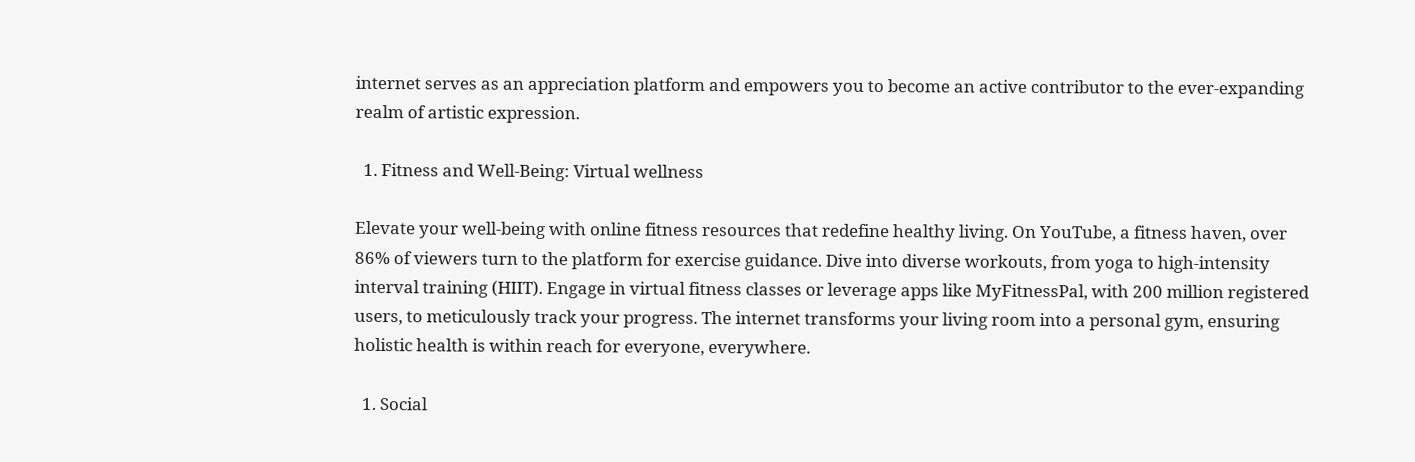internet serves as an appreciation platform and empowers you to become an active contributor to the ever-expanding realm of artistic expression.

  1. Fitness and Well-Being: Virtual wellness

Elevate your well-being with online fitness resources that redefine healthy living. On YouTube, a fitness haven, over 86% of viewers turn to the platform for exercise guidance. Dive into diverse workouts, from yoga to high-intensity interval training (HIIT). Engage in virtual fitness classes or leverage apps like MyFitnessPal, with 200 million registered users, to meticulously track your progress. The internet transforms your living room into a personal gym, ensuring holistic health is within reach for everyone, everywhere.

  1. Social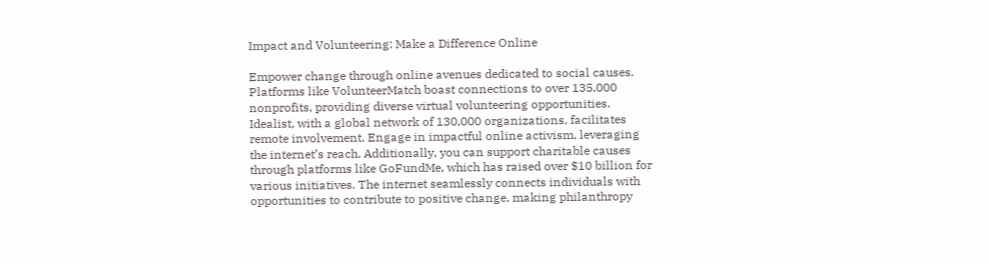Impact and Volunteering: Make a Difference Online

Empower change through online avenues dedicated to social causes. Platforms like VolunteerMatch boast connections to over 135,000 nonprofits, providing diverse virtual volunteering opportunities. Idealist, with a global network of 130,000 organizations, facilitates remote involvement. Engage in impactful online activism, leveraging the internet’s reach. Additionally, you can support charitable causes through platforms like GoFundMe, which has raised over $10 billion for various initiatives. The internet seamlessly connects individuals with opportunities to contribute to positive change, making philanthropy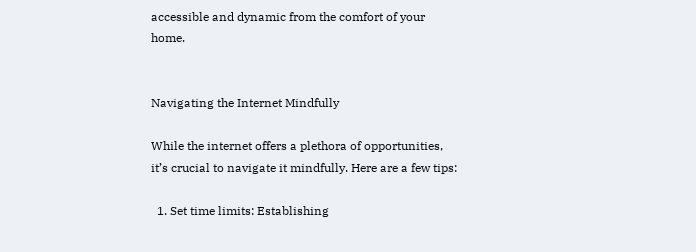accessible and dynamic from the comfort of your home.


Navigating the Internet Mindfully

While the internet offers a plethora of opportunities, it’s crucial to navigate it mindfully. Here are a few tips:

  1. Set time limits: Establishing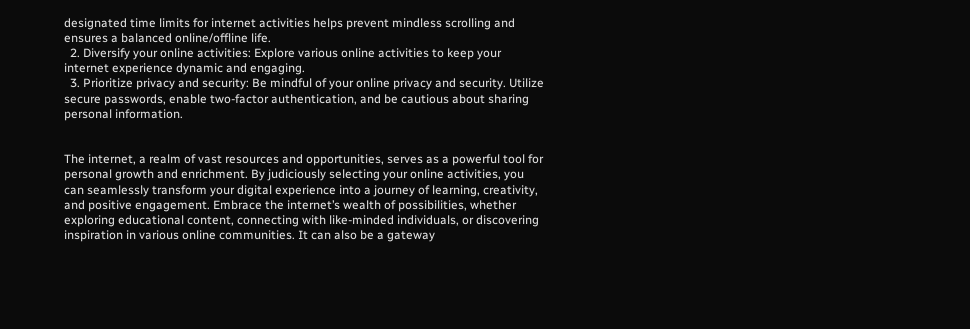designated time limits for internet activities helps prevent mindless scrolling and ensures a balanced online/offline life.
  2. Diversify your online activities: Explore various online activities to keep your internet experience dynamic and engaging.
  3. Prioritize privacy and security: Be mindful of your online privacy and security. Utilize secure passwords, enable two-factor authentication, and be cautious about sharing personal information.


The internet, a realm of vast resources and opportunities, serves as a powerful tool for personal growth and enrichment. By judiciously selecting your online activities, you can seamlessly transform your digital experience into a journey of learning, creativity, and positive engagement. Embrace the internet’s wealth of possibilities, whether exploring educational content, connecting with like-minded individuals, or discovering inspiration in various online communities. It can also be a gateway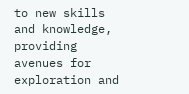to new skills and knowledge, providing avenues for exploration and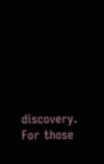discovery. For those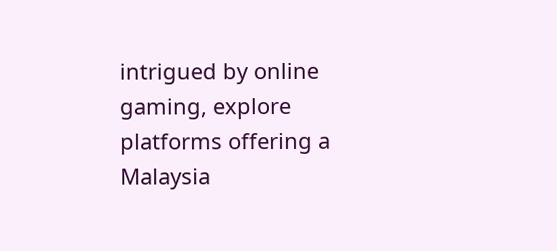intrigued by online gaming, explore platforms offering a Malaysia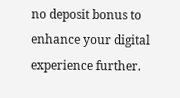no deposit bonus to enhance your digital experience further.